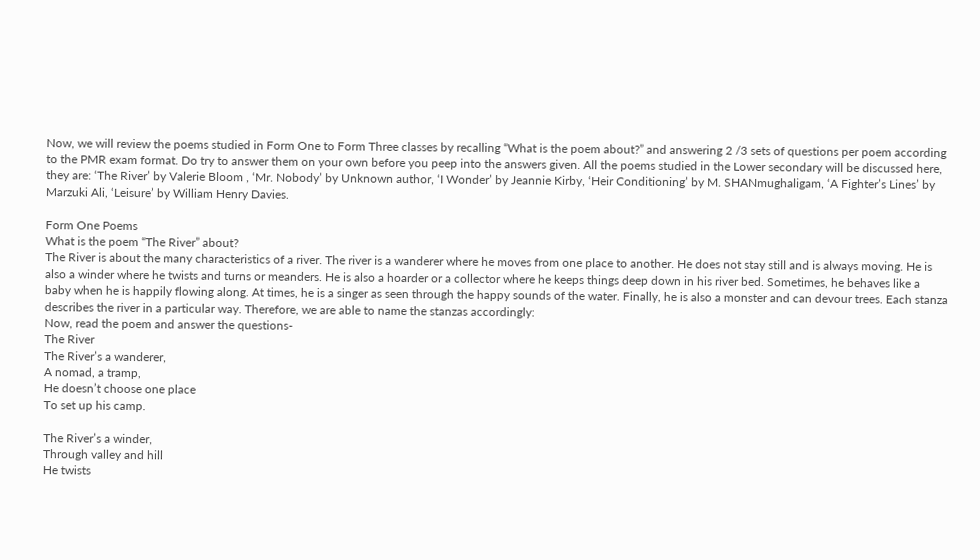Now, we will review the poems studied in Form One to Form Three classes by recalling “What is the poem about?” and answering 2 /3 sets of questions per poem according to the PMR exam format. Do try to answer them on your own before you peep into the answers given. All the poems studied in the Lower secondary will be discussed here, they are: ‘The River’ by Valerie Bloom , ‘Mr. Nobody’ by Unknown author, ‘I Wonder’ by Jeannie Kirby, ‘Heir Conditioning’ by M. SHANmughaligam, ‘A Fighter’s Lines’ by Marzuki Ali, ‘Leisure’ by William Henry Davies.

Form One Poems
What is the poem “The River” about?
The River is about the many characteristics of a river. The river is a wanderer where he moves from one place to another. He does not stay still and is always moving. He is also a winder where he twists and turns or meanders. He is also a hoarder or a collector where he keeps things deep down in his river bed. Sometimes, he behaves like a baby when he is happily flowing along. At times, he is a singer as seen through the happy sounds of the water. Finally, he is also a monster and can devour trees. Each stanza describes the river in a particular way. Therefore, we are able to name the stanzas accordingly:
Now, read the poem and answer the questions-
The River
The River’s a wanderer,
A nomad, a tramp,
He doesn’t choose one place
To set up his camp.

The River’s a winder,
Through valley and hill
He twists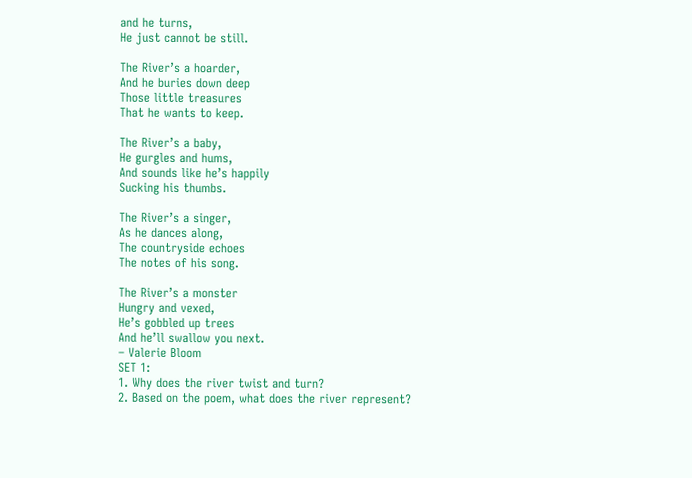and he turns,
He just cannot be still.

The River’s a hoarder,
And he buries down deep
Those little treasures
That he wants to keep.

The River’s a baby,
He gurgles and hums,
And sounds like he’s happily
Sucking his thumbs.

The River’s a singer,
As he dances along,
The countryside echoes
The notes of his song.

The River’s a monster
Hungry and vexed,
He’s gobbled up trees
And he’ll swallow you next.
– Valerie Bloom
SET 1:
1. Why does the river twist and turn?
2. Based on the poem, what does the river represent?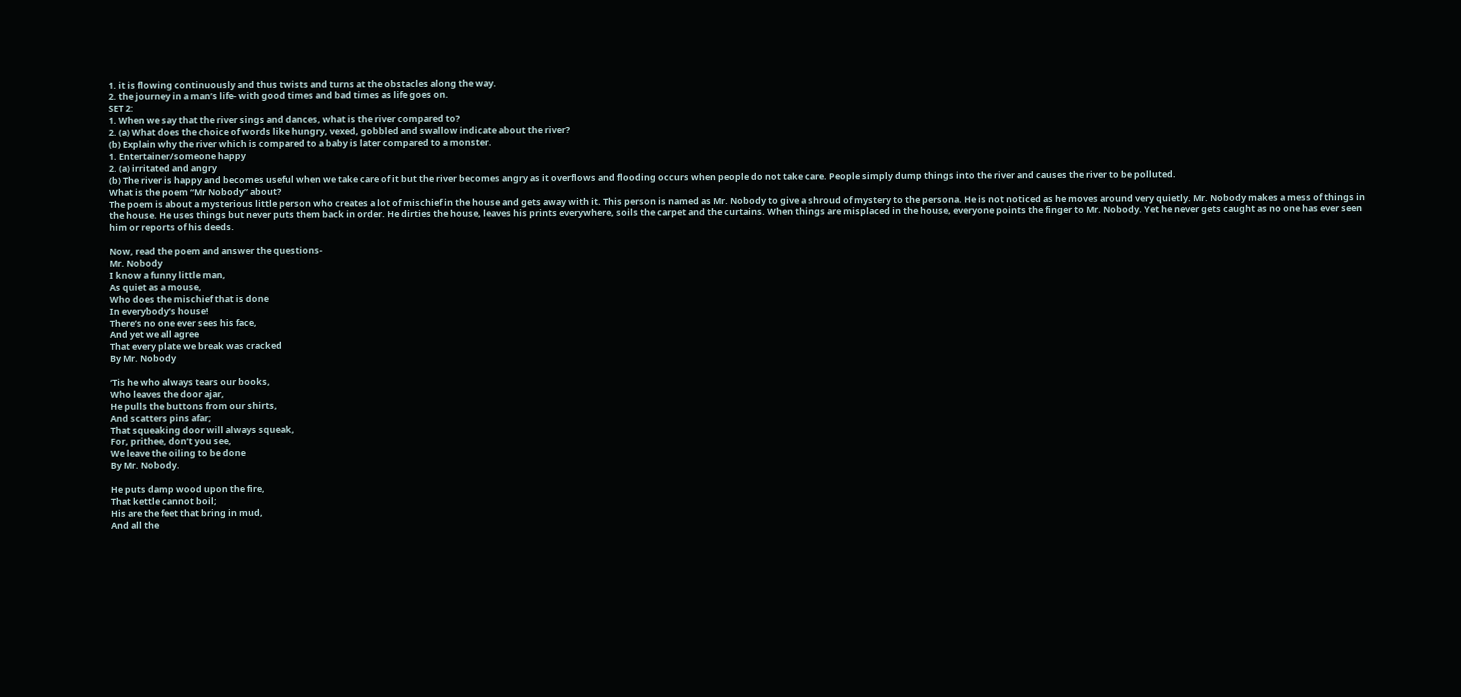1. it is flowing continuously and thus twists and turns at the obstacles along the way.
2. the journey in a man’s life- with good times and bad times as life goes on.
SET 2:
1. When we say that the river sings and dances, what is the river compared to?
2. (a) What does the choice of words like hungry, vexed, gobbled and swallow indicate about the river?
(b) Explain why the river which is compared to a baby is later compared to a monster.
1. Entertainer/someone happy
2. (a) irritated and angry
(b) The river is happy and becomes useful when we take care of it but the river becomes angry as it overflows and flooding occurs when people do not take care. People simply dump things into the river and causes the river to be polluted.
What is the poem “Mr Nobody” about?
The poem is about a mysterious little person who creates a lot of mischief in the house and gets away with it. This person is named as Mr. Nobody to give a shroud of mystery to the persona. He is not noticed as he moves around very quietly. Mr. Nobody makes a mess of things in the house. He uses things but never puts them back in order. He dirties the house, leaves his prints everywhere, soils the carpet and the curtains. When things are misplaced in the house, everyone points the finger to Mr. Nobody. Yet he never gets caught as no one has ever seen him or reports of his deeds.

Now, read the poem and answer the questions-
Mr. Nobody
I know a funny little man,
As quiet as a mouse,
Who does the mischief that is done
In everybody’s house!
There’s no one ever sees his face,
And yet we all agree
That every plate we break was cracked
By Mr. Nobody

‘Tis he who always tears our books,
Who leaves the door ajar,
He pulls the buttons from our shirts,
And scatters pins afar;
That squeaking door will always squeak,
For, prithee, don’t you see,
We leave the oiling to be done
By Mr. Nobody.

He puts damp wood upon the fire,
That kettle cannot boil;
His are the feet that bring in mud,
And all the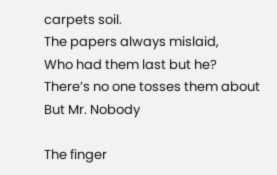carpets soil.
The papers always mislaid,
Who had them last but he?
There’s no one tosses them about
But Mr. Nobody

The finger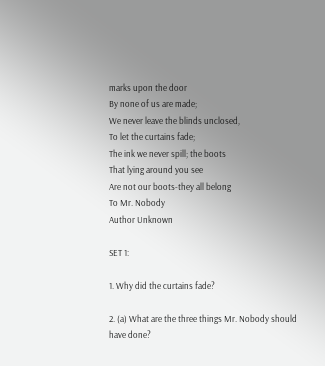marks upon the door
By none of us are made;
We never leave the blinds unclosed,
To let the curtains fade;
The ink we never spill; the boots
That lying around you see
Are not our boots-they all belong
To Mr. Nobody
Author Unknown

SET 1:

1. Why did the curtains fade?

2. (a) What are the three things Mr. Nobody should have done?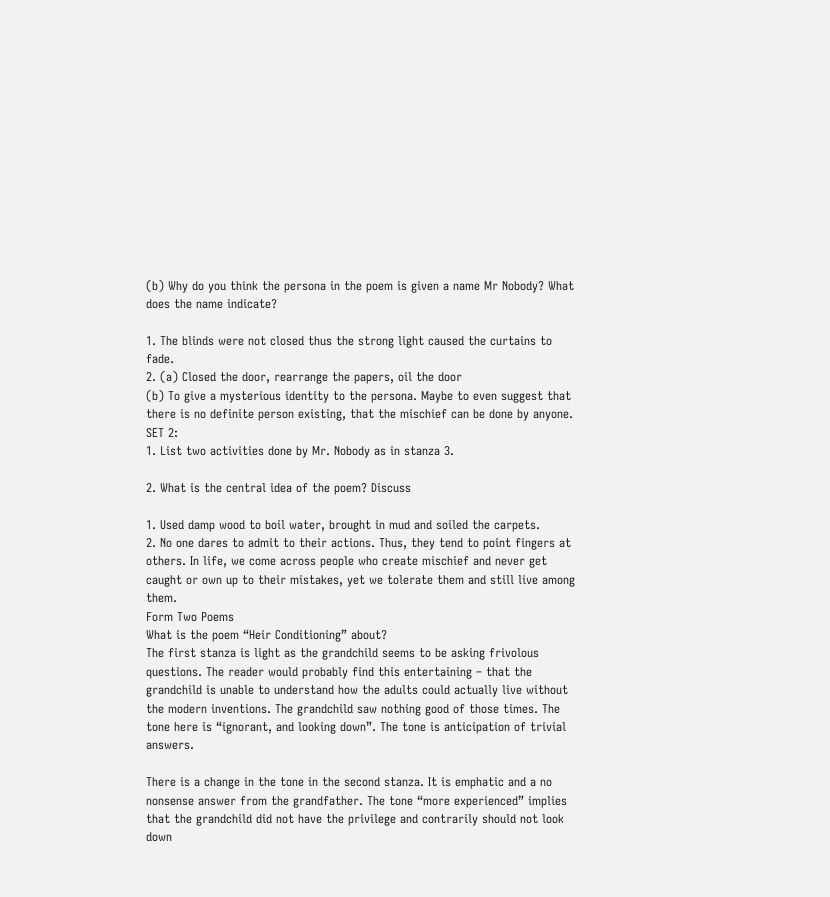(b) Why do you think the persona in the poem is given a name Mr Nobody? What does the name indicate?

1. The blinds were not closed thus the strong light caused the curtains to fade.
2. (a) Closed the door, rearrange the papers, oil the door
(b) To give a mysterious identity to the persona. Maybe to even suggest that there is no definite person existing, that the mischief can be done by anyone.
SET 2:
1. List two activities done by Mr. Nobody as in stanza 3.

2. What is the central idea of the poem? Discuss

1. Used damp wood to boil water, brought in mud and soiled the carpets.
2. No one dares to admit to their actions. Thus, they tend to point fingers at others. In life, we come across people who create mischief and never get caught or own up to their mistakes, yet we tolerate them and still live among them.
Form Two Poems
What is the poem “Heir Conditioning” about?
The first stanza is light as the grandchild seems to be asking frivolous questions. The reader would probably find this entertaining – that the grandchild is unable to understand how the adults could actually live without the modern inventions. The grandchild saw nothing good of those times. The tone here is “ignorant, and looking down”. The tone is anticipation of trivial answers.

There is a change in the tone in the second stanza. It is emphatic and a no nonsense answer from the grandfather. The tone “more experienced” implies that the grandchild did not have the privilege and contrarily should not look down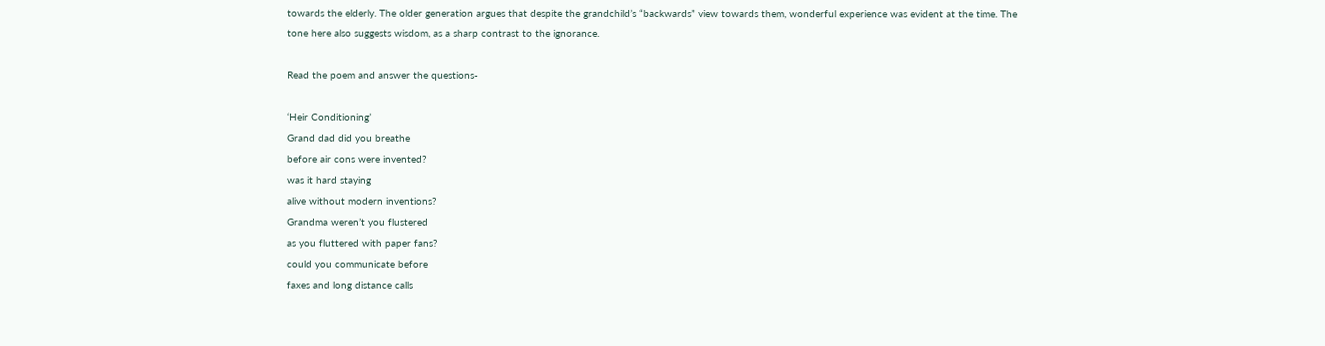towards the elderly. The older generation argues that despite the grandchild’s “backwards” view towards them, wonderful experience was evident at the time. The tone here also suggests wisdom, as a sharp contrast to the ignorance.

Read the poem and answer the questions-

‘Heir Conditioning’
Grand dad did you breathe
before air cons were invented?
was it hard staying
alive without modern inventions?
Grandma weren’t you flustered
as you fluttered with paper fans?
could you communicate before
faxes and long distance calls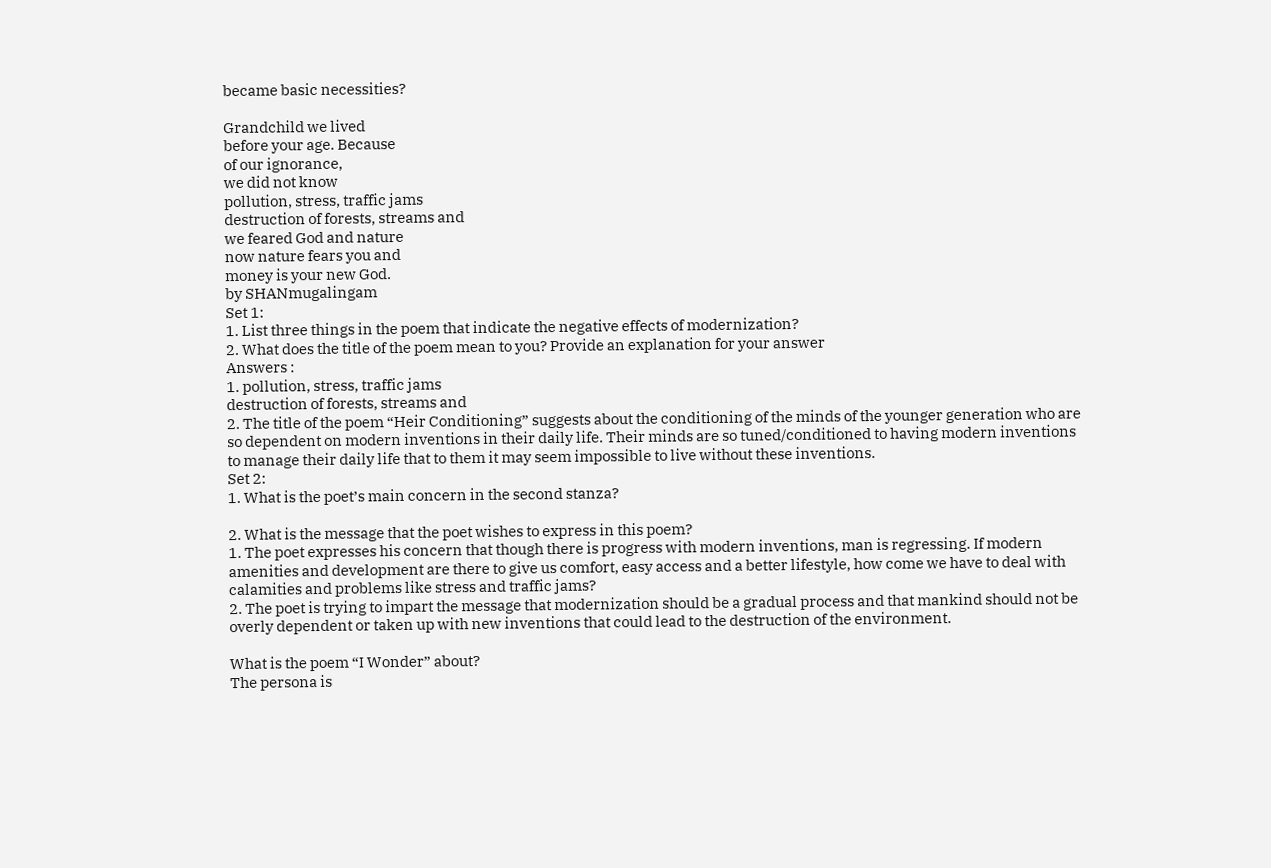became basic necessities?

Grandchild we lived
before your age. Because
of our ignorance,
we did not know
pollution, stress, traffic jams
destruction of forests, streams and
we feared God and nature
now nature fears you and
money is your new God.
by SHANmugalingam
Set 1:
1. List three things in the poem that indicate the negative effects of modernization?
2. What does the title of the poem mean to you? Provide an explanation for your answer
Answers :
1. pollution, stress, traffic jams
destruction of forests, streams and
2. The title of the poem “Heir Conditioning” suggests about the conditioning of the minds of the younger generation who are so dependent on modern inventions in their daily life. Their minds are so tuned/conditioned to having modern inventions to manage their daily life that to them it may seem impossible to live without these inventions.
Set 2:
1. What is the poet’s main concern in the second stanza?

2. What is the message that the poet wishes to express in this poem?
1. The poet expresses his concern that though there is progress with modern inventions, man is regressing. If modern amenities and development are there to give us comfort, easy access and a better lifestyle, how come we have to deal with calamities and problems like stress and traffic jams?
2. The poet is trying to impart the message that modernization should be a gradual process and that mankind should not be overly dependent or taken up with new inventions that could lead to the destruction of the environment.

What is the poem “I Wonder” about?
The persona is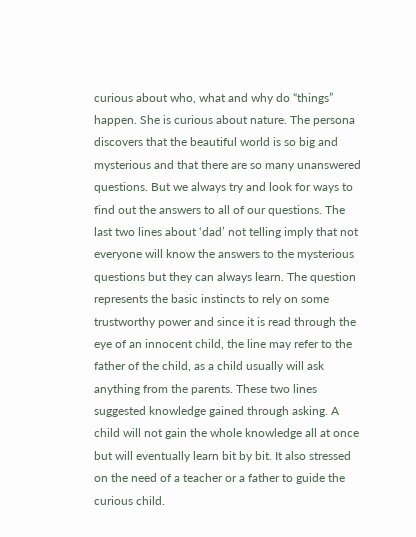curious about who, what and why do “things” happen. She is curious about nature. The persona discovers that the beautiful world is so big and mysterious and that there are so many unanswered questions. But we always try and look for ways to find out the answers to all of our questions. The last two lines about ‘dad’ not telling imply that not everyone will know the answers to the mysterious questions but they can always learn. The question represents the basic instincts to rely on some trustworthy power and since it is read through the eye of an innocent child, the line may refer to the father of the child, as a child usually will ask anything from the parents. These two lines suggested knowledge gained through asking. A child will not gain the whole knowledge all at once but will eventually learn bit by bit. It also stressed on the need of a teacher or a father to guide the curious child.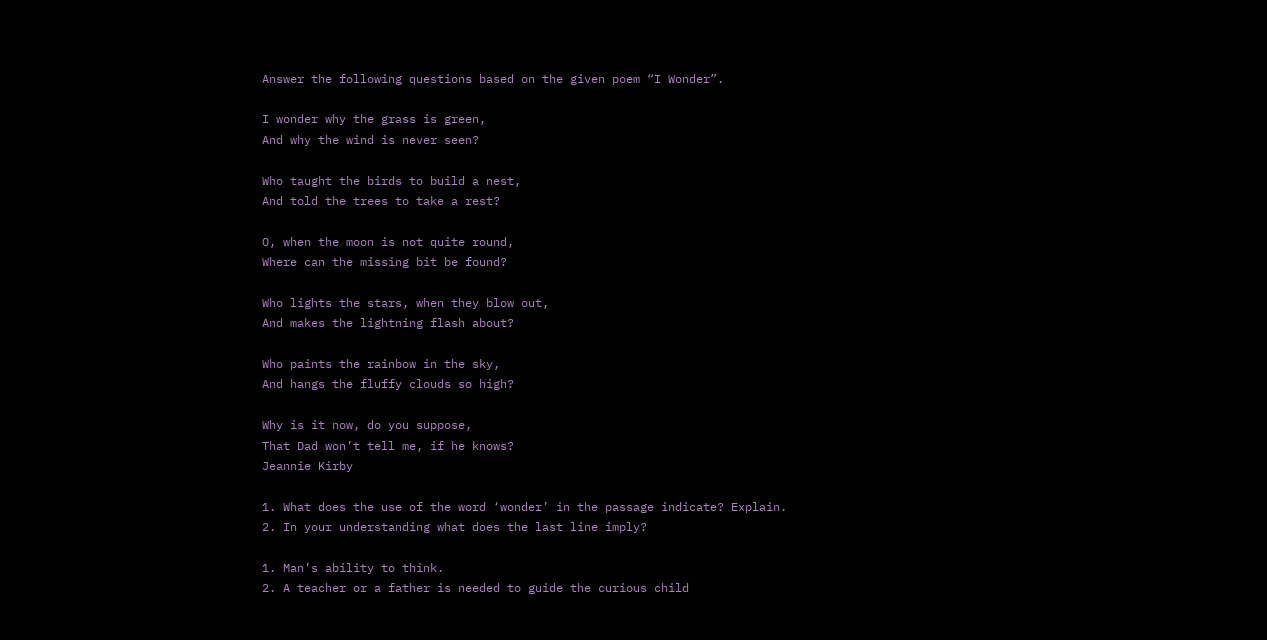Answer the following questions based on the given poem “I Wonder”.

I wonder why the grass is green,
And why the wind is never seen?

Who taught the birds to build a nest,
And told the trees to take a rest?

O, when the moon is not quite round,
Where can the missing bit be found?

Who lights the stars, when they blow out,
And makes the lightning flash about?

Who paints the rainbow in the sky,
And hangs the fluffy clouds so high?

Why is it now, do you suppose,
That Dad won’t tell me, if he knows?
Jeannie Kirby

1. What does the use of the word ‘wonder’ in the passage indicate? Explain.
2. In your understanding what does the last line imply?

1. Man’s ability to think.
2. A teacher or a father is needed to guide the curious child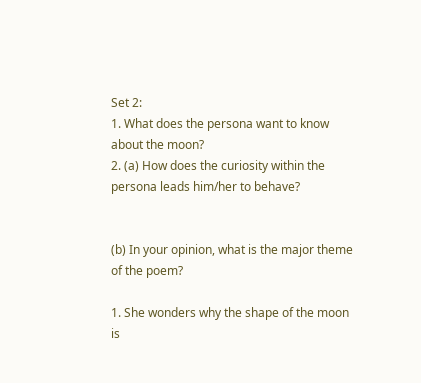Set 2:
1. What does the persona want to know about the moon?
2. (a) How does the curiosity within the persona leads him/her to behave?


(b) In your opinion, what is the major theme of the poem?

1. She wonders why the shape of the moon is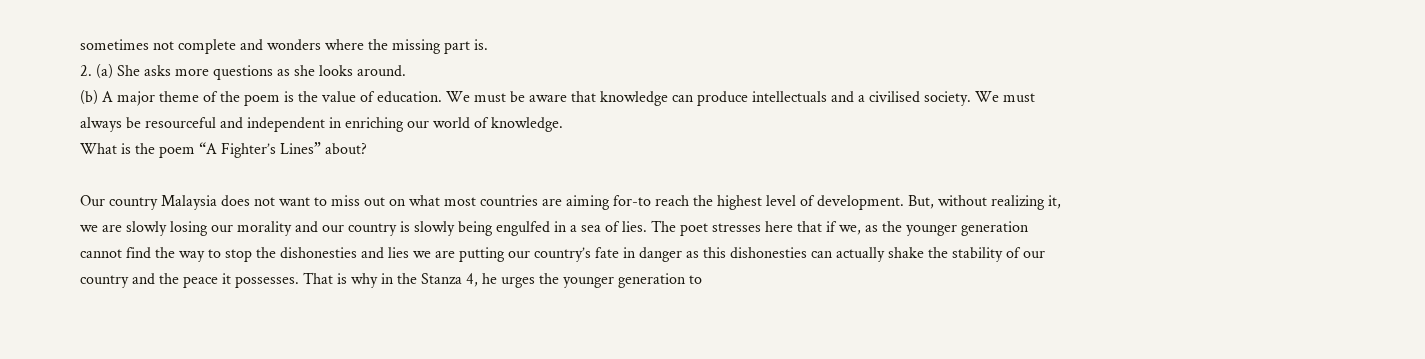sometimes not complete and wonders where the missing part is.
2. (a) She asks more questions as she looks around.
(b) A major theme of the poem is the value of education. We must be aware that knowledge can produce intellectuals and a civilised society. We must always be resourceful and independent in enriching our world of knowledge.
What is the poem “A Fighter’s Lines” about?

Our country Malaysia does not want to miss out on what most countries are aiming for-to reach the highest level of development. But, without realizing it, we are slowly losing our morality and our country is slowly being engulfed in a sea of lies. The poet stresses here that if we, as the younger generation cannot find the way to stop the dishonesties and lies we are putting our country’s fate in danger as this dishonesties can actually shake the stability of our country and the peace it possesses. That is why in the Stanza 4, he urges the younger generation to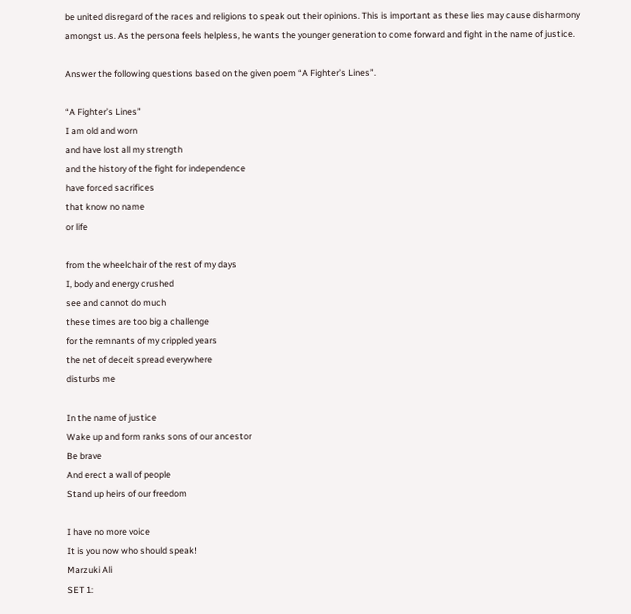be united disregard of the races and religions to speak out their opinions. This is important as these lies may cause disharmony amongst us. As the persona feels helpless, he wants the younger generation to come forward and fight in the name of justice.

Answer the following questions based on the given poem “A Fighter’s Lines”.

“A Fighter’s Lines”
I am old and worn
and have lost all my strength
and the history of the fight for independence
have forced sacrifices
that know no name
or life

from the wheelchair of the rest of my days
I, body and energy crushed
see and cannot do much
these times are too big a challenge
for the remnants of my crippled years
the net of deceit spread everywhere
disturbs me

In the name of justice
Wake up and form ranks sons of our ancestor
Be brave
And erect a wall of people
Stand up heirs of our freedom

I have no more voice
It is you now who should speak!
Marzuki Ali
SET 1: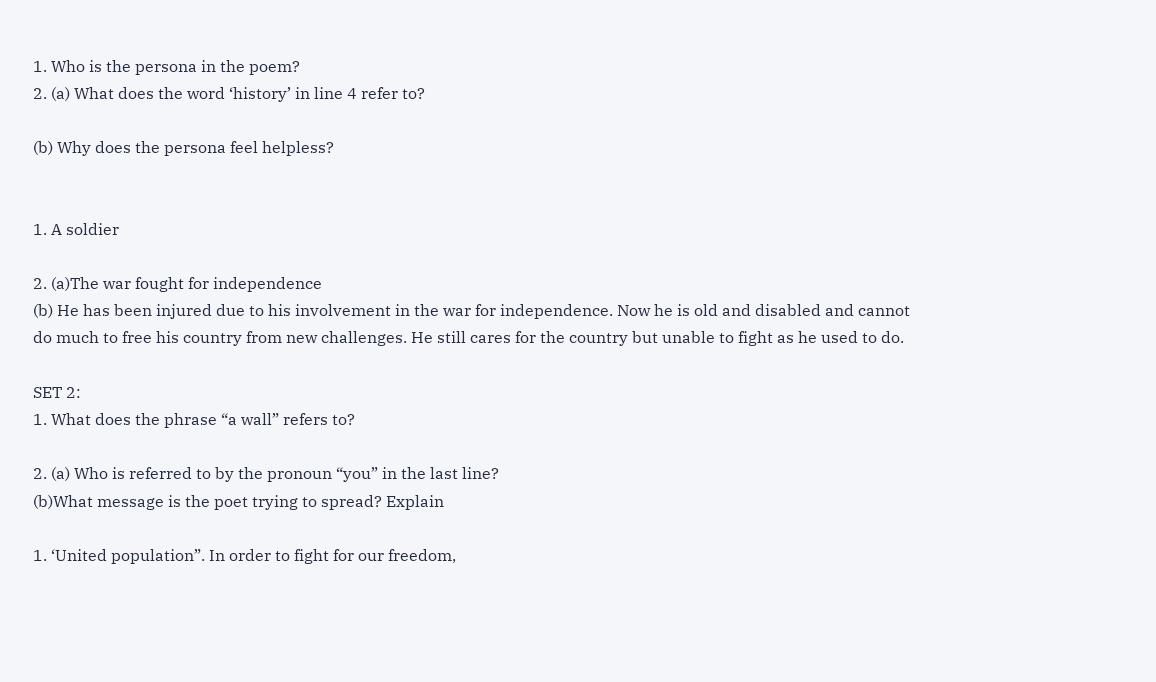1. Who is the persona in the poem?
2. (a) What does the word ‘history’ in line 4 refer to?

(b) Why does the persona feel helpless?


1. A soldier

2. (a)The war fought for independence
(b) He has been injured due to his involvement in the war for independence. Now he is old and disabled and cannot do much to free his country from new challenges. He still cares for the country but unable to fight as he used to do.

SET 2:
1. What does the phrase “a wall” refers to?

2. (a) Who is referred to by the pronoun “you” in the last line?
(b)What message is the poet trying to spread? Explain

1. ‘United population”. In order to fight for our freedom,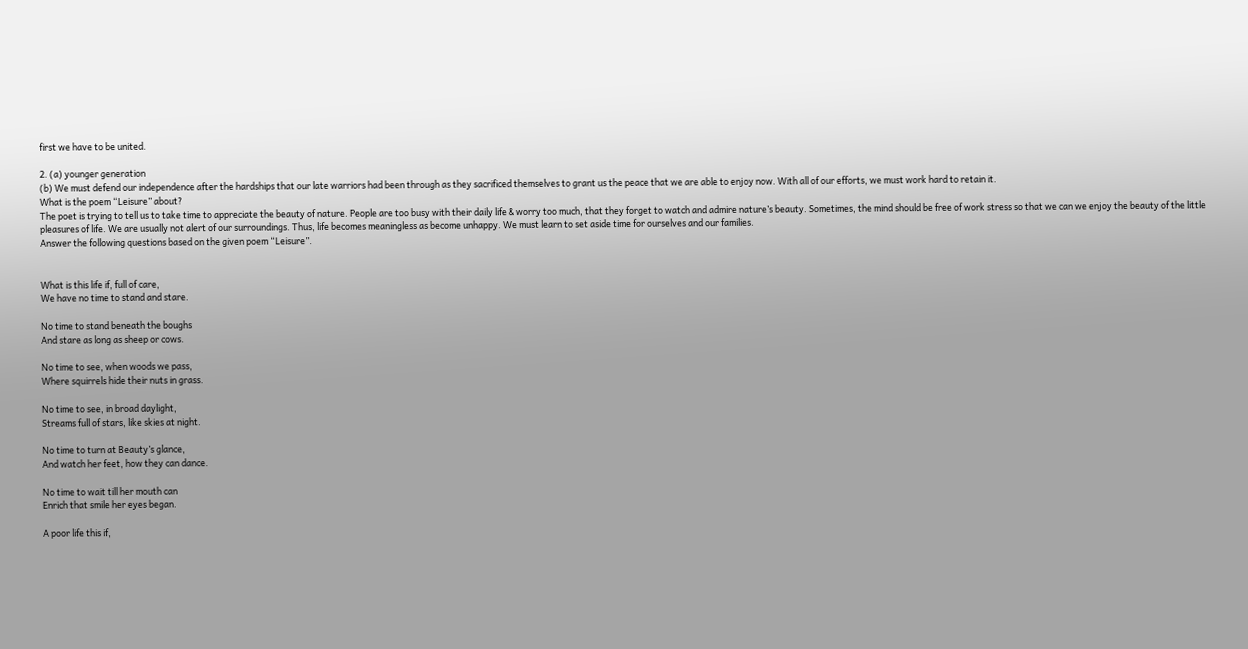first we have to be united.

2. (a) younger generation
(b) We must defend our independence after the hardships that our late warriors had been through as they sacrificed themselves to grant us the peace that we are able to enjoy now. With all of our efforts, we must work hard to retain it.
What is the poem “Leisure” about?
The poet is trying to tell us to take time to appreciate the beauty of nature. People are too busy with their daily life & worry too much, that they forget to watch and admire nature’s beauty. Sometimes, the mind should be free of work stress so that we can we enjoy the beauty of the little pleasures of life. We are usually not alert of our surroundings. Thus, life becomes meaningless as become unhappy. We must learn to set aside time for ourselves and our families.
Answer the following questions based on the given poem “Leisure”.


What is this life if, full of care,
We have no time to stand and stare.

No time to stand beneath the boughs
And stare as long as sheep or cows.

No time to see, when woods we pass,
Where squirrels hide their nuts in grass.

No time to see, in broad daylight,
Streams full of stars, like skies at night.

No time to turn at Beauty’s glance,
And watch her feet, how they can dance.

No time to wait till her mouth can
Enrich that smile her eyes began.

A poor life this if,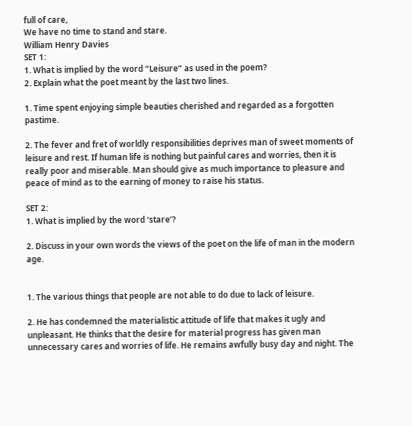full of care,
We have no time to stand and stare.
William Henry Davies
SET 1:
1. What is implied by the word “Leisure” as used in the poem?
2. Explain what the poet meant by the last two lines.

1. Time spent enjoying simple beauties cherished and regarded as a forgotten pastime.

2. The fever and fret of worldly responsibilities deprives man of sweet moments of leisure and rest. If human life is nothing but painful cares and worries, then it is really poor and miserable. Man should give as much importance to pleasure and peace of mind as to the earning of money to raise his status.

SET 2:
1. What is implied by the word ‘stare’?

2. Discuss in your own words the views of the poet on the life of man in the modern age.


1. The various things that people are not able to do due to lack of leisure.

2. He has condemned the materialistic attitude of life that makes it ugly and unpleasant. He thinks that the desire for material progress has given man unnecessary cares and worries of life. He remains awfully busy day and night. The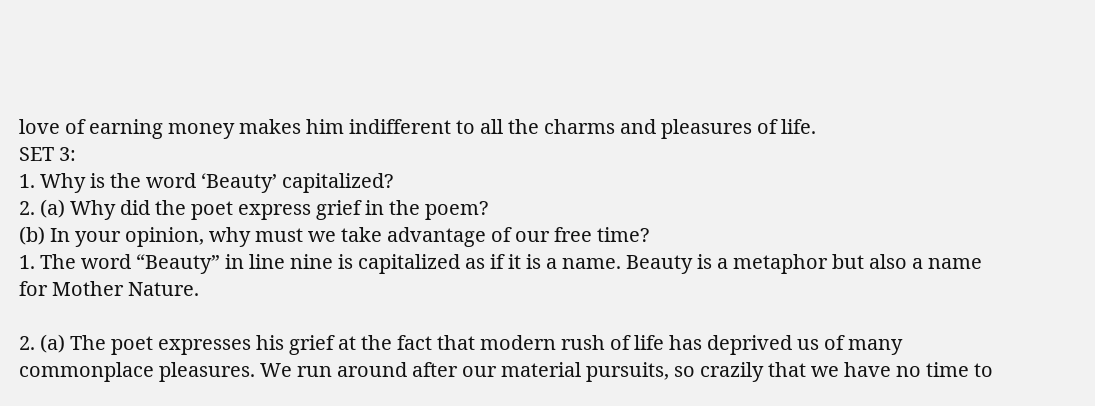love of earning money makes him indifferent to all the charms and pleasures of life.
SET 3:
1. Why is the word ‘Beauty’ capitalized?
2. (a) Why did the poet express grief in the poem?
(b) In your opinion, why must we take advantage of our free time?
1. The word “Beauty” in line nine is capitalized as if it is a name. Beauty is a metaphor but also a name for Mother Nature.

2. (a) The poet expresses his grief at the fact that modern rush of life has deprived us of many commonplace pleasures. We run around after our material pursuits, so crazily that we have no time to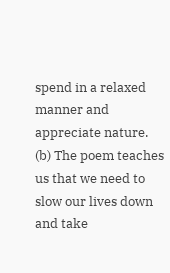spend in a relaxed manner and appreciate nature.
(b) The poem teaches us that we need to slow our lives down and take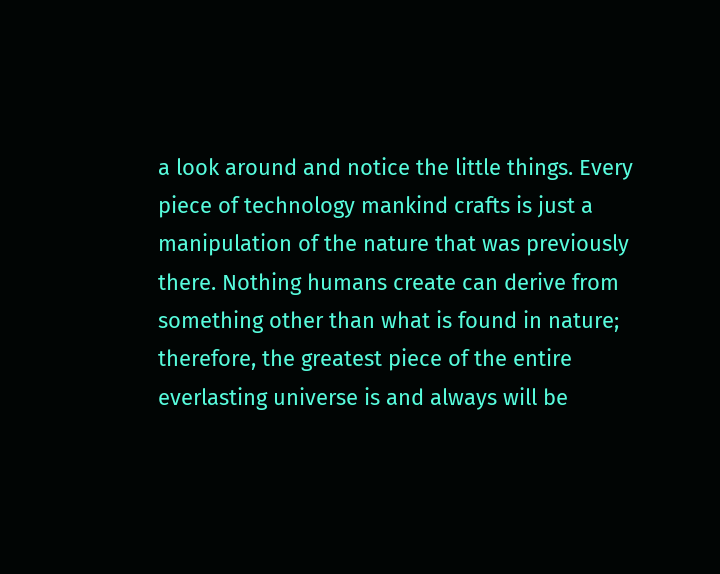a look around and notice the little things. Every piece of technology mankind crafts is just a manipulation of the nature that was previously there. Nothing humans create can derive from something other than what is found in nature; therefore, the greatest piece of the entire everlasting universe is and always will be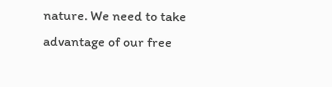nature. We need to take advantage of our free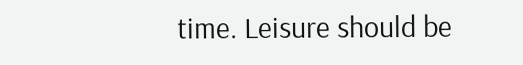time. Leisure should be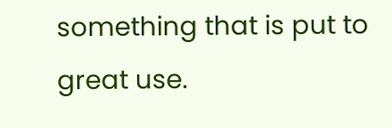something that is put to great use.